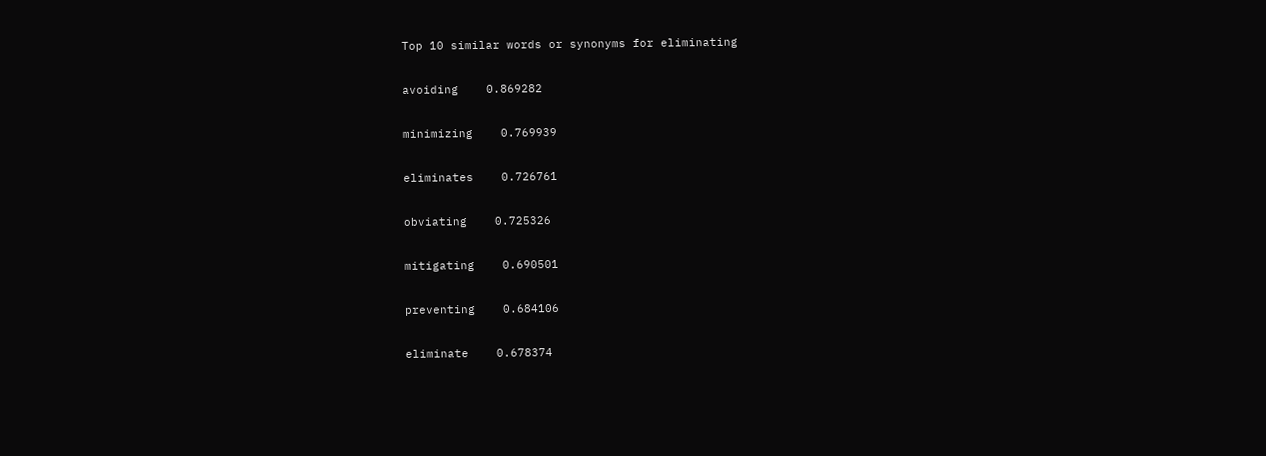Top 10 similar words or synonyms for eliminating

avoiding    0.869282

minimizing    0.769939

eliminates    0.726761

obviating    0.725326

mitigating    0.690501

preventing    0.684106

eliminate    0.678374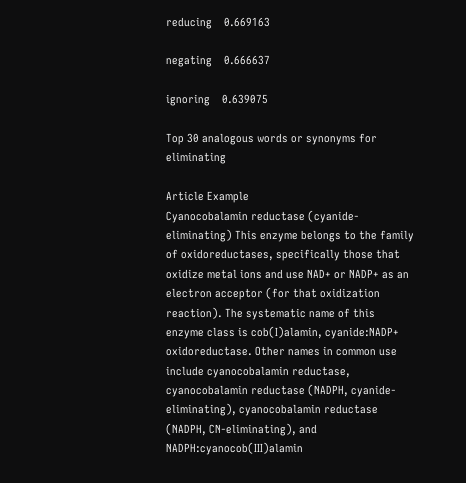reducing    0.669163

negating    0.666637

ignoring    0.639075

Top 30 analogous words or synonyms for eliminating

Article Example
Cyanocobalamin reductase (cyanide-eliminating) This enzyme belongs to the family of oxidoreductases, specifically those that oxidize metal ions and use NAD+ or NADP+ as an electron acceptor (for that oxidization reaction). The systematic name of this enzyme class is cob(I)alamin, cyanide:NADP+ oxidoreductase. Other names in common use include cyanocobalamin reductase, cyanocobalamin reductase (NADPH, cyanide-eliminating), cyanocobalamin reductase (NADPH, CN-eliminating), and NADPH:cyanocob(III)alamin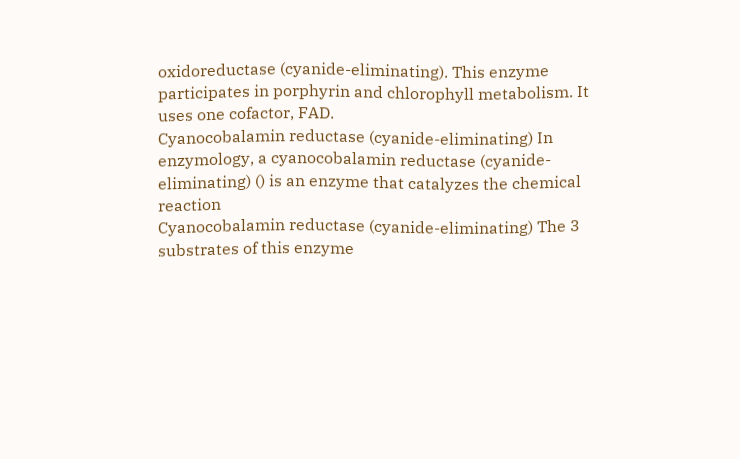oxidoreductase (cyanide-eliminating). This enzyme participates in porphyrin and chlorophyll metabolism. It uses one cofactor, FAD.
Cyanocobalamin reductase (cyanide-eliminating) In enzymology, a cyanocobalamin reductase (cyanide-eliminating) () is an enzyme that catalyzes the chemical reaction
Cyanocobalamin reductase (cyanide-eliminating) The 3 substrates of this enzyme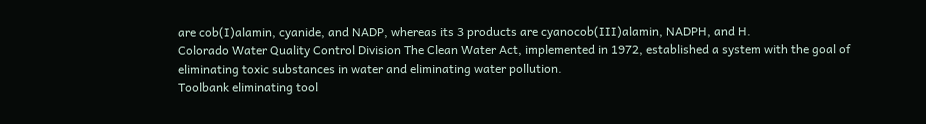are cob(I)alamin, cyanide, and NADP, whereas its 3 products are cyanocob(III)alamin, NADPH, and H.
Colorado Water Quality Control Division The Clean Water Act, implemented in 1972, established a system with the goal of eliminating toxic substances in water and eliminating water pollution.
Toolbank eliminating tool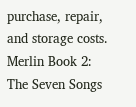purchase, repair, and storage costs.
Merlin Book 2: The Seven Songs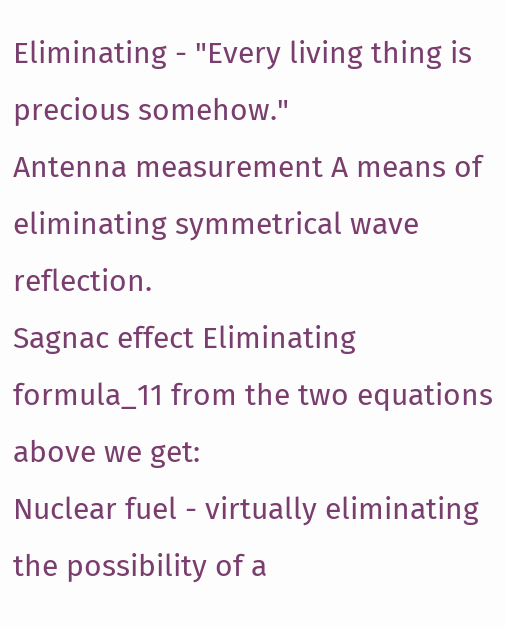Eliminating - "Every living thing is precious somehow."
Antenna measurement A means of eliminating symmetrical wave reflection.
Sagnac effect Eliminating formula_11 from the two equations above we get:
Nuclear fuel - virtually eliminating the possibility of a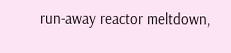run-away reactor meltdown,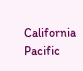California Pacific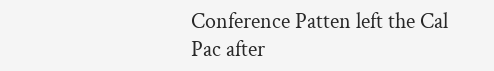Conference Patten left the Cal Pac after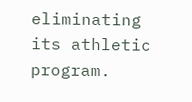eliminating its athletic program.